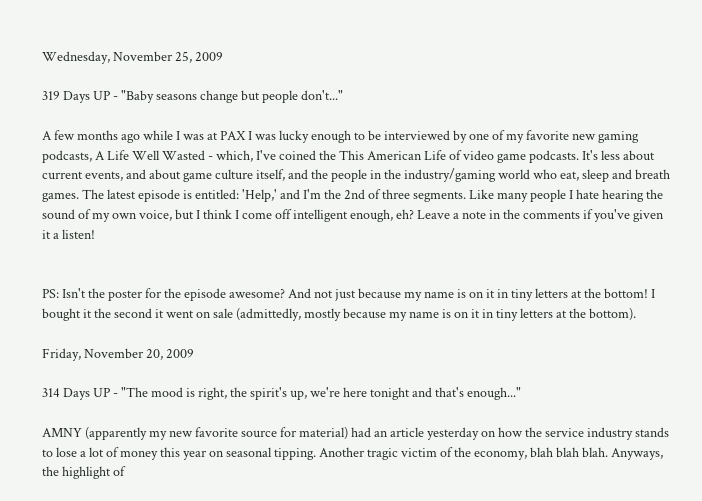Wednesday, November 25, 2009

319 Days UP - "Baby seasons change but people don't..."

A few months ago while I was at PAX I was lucky enough to be interviewed by one of my favorite new gaming podcasts, A Life Well Wasted - which, I've coined the This American Life of video game podcasts. It's less about current events, and about game culture itself, and the people in the industry/gaming world who eat, sleep and breath games. The latest episode is entitled: 'Help,' and I'm the 2nd of three segments. Like many people I hate hearing the sound of my own voice, but I think I come off intelligent enough, eh? Leave a note in the comments if you've given it a listen!


PS: Isn't the poster for the episode awesome? And not just because my name is on it in tiny letters at the bottom! I bought it the second it went on sale (admittedly, mostly because my name is on it in tiny letters at the bottom).

Friday, November 20, 2009

314 Days UP - "The mood is right, the spirit's up, we're here tonight and that's enough..."

AMNY (apparently my new favorite source for material) had an article yesterday on how the service industry stands to lose a lot of money this year on seasonal tipping. Another tragic victim of the economy, blah blah blah. Anyways, the highlight of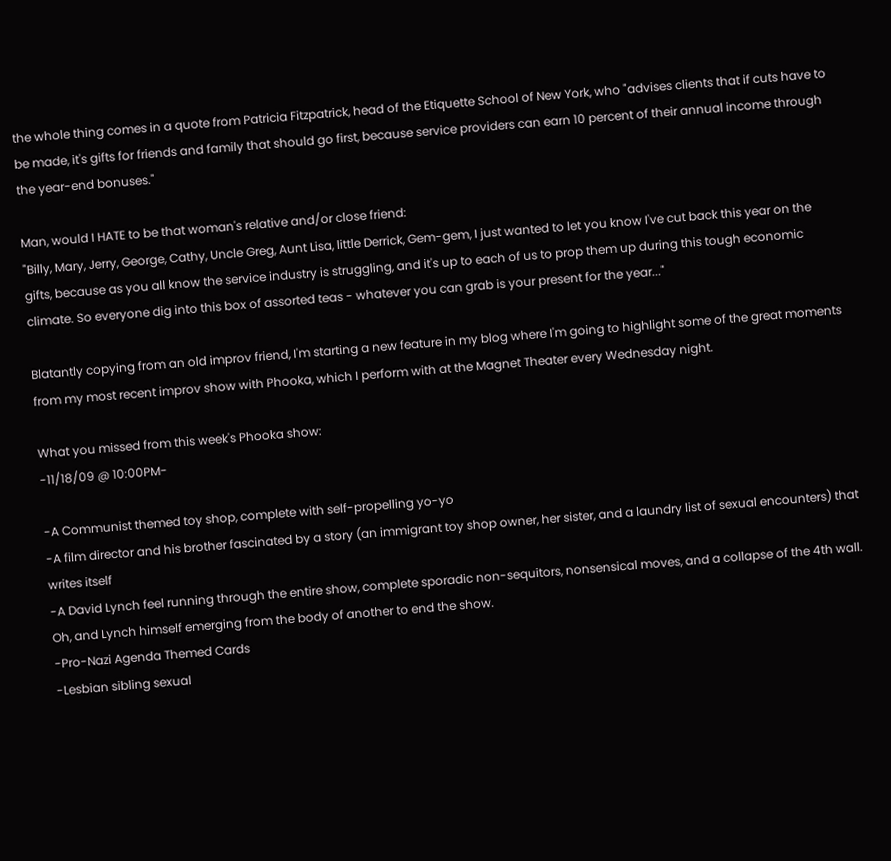the whole thing comes in a quote from Patricia Fitzpatrick, head of the Etiquette School of New York, who "advises clients that if cuts have to be made, it's gifts for friends and family that should go first, because service providers can earn 10 percent of their annual income through the year-end bonuses."

Man, would I HATE to be that woman's relative and/or close friend:
"Billy, Mary, Jerry, George, Cathy, Uncle Greg, Aunt Lisa, little Derrick, Gem-gem, I just wanted to let you know I've cut back this year on the gifts, because as you all know the service industry is struggling, and it's up to each of us to prop them up during this tough economic climate. So everyone dig into this box of assorted teas - whatever you can grab is your present for the year..."

Blatantly copying from an old improv friend, I'm starting a new feature in my blog where I'm going to highlight some of the great moments from my most recent improv show with Phooka, which I perform with at the Magnet Theater every Wednesday night.

What you missed from this week's Phooka show:
-11/18/09 @ 10:00PM-

-A Communist themed toy shop, complete with self-propelling yo-yo
-A film director and his brother fascinated by a story (an immigrant toy shop owner, her sister, and a laundry list of sexual encounters) that writes itself
-A David Lynch feel running through the entire show, complete sporadic non-sequitors, nonsensical moves, and a collapse of the 4th wall. Oh, and Lynch himself emerging from the body of another to end the show.
-Pro-Nazi Agenda Themed Cards
-Lesbian sibling sexual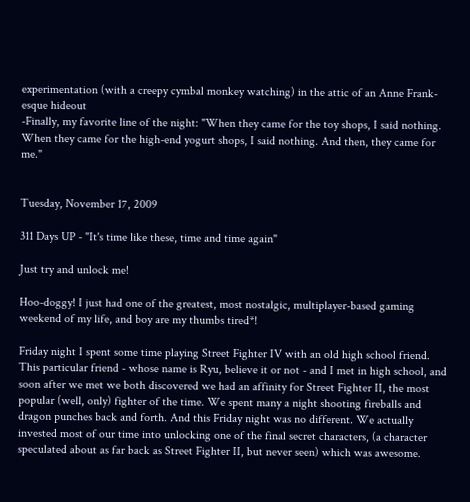experimentation (with a creepy cymbal monkey watching) in the attic of an Anne Frank-esque hideout
-Finally, my favorite line of the night: "When they came for the toy shops, I said nothing. When they came for the high-end yogurt shops, I said nothing. And then, they came for me."


Tuesday, November 17, 2009

311 Days UP - "It's time like these, time and time again"

Just try and unlock me!

Hoo-doggy! I just had one of the greatest, most nostalgic, multiplayer-based gaming weekend of my life, and boy are my thumbs tired*!

Friday night I spent some time playing Street Fighter IV with an old high school friend. This particular friend - whose name is Ryu, believe it or not - and I met in high school, and soon after we met we both discovered we had an affinity for Street Fighter II, the most popular (well, only) fighter of the time. We spent many a night shooting fireballs and dragon punches back and forth. And this Friday night was no different. We actually invested most of our time into unlocking one of the final secret characters, (a character speculated about as far back as Street Fighter II, but never seen) which was awesome.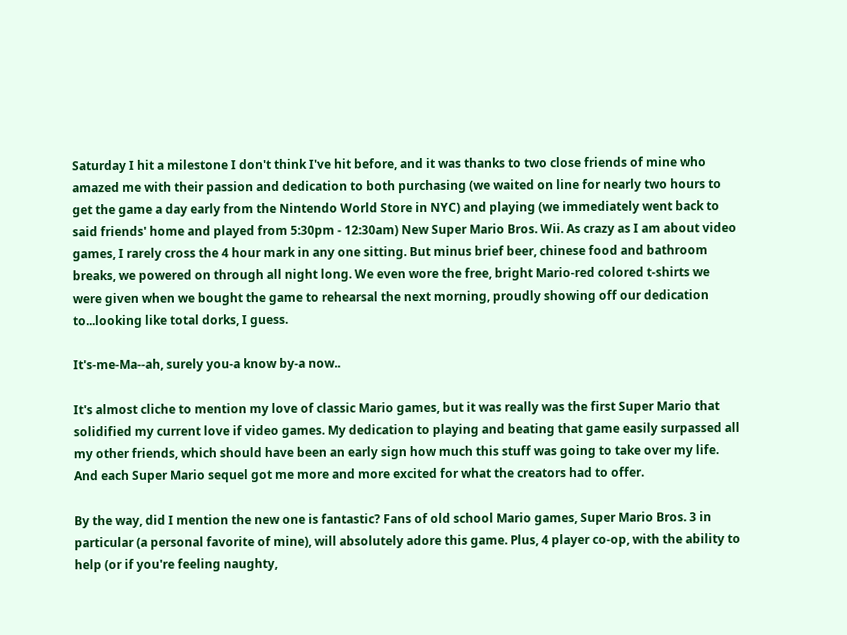Saturday I hit a milestone I don't think I've hit before, and it was thanks to two close friends of mine who amazed me with their passion and dedication to both purchasing (we waited on line for nearly two hours to get the game a day early from the Nintendo World Store in NYC) and playing (we immediately went back to said friends' home and played from 5:30pm - 12:30am) New Super Mario Bros. Wii. As crazy as I am about video games, I rarely cross the 4 hour mark in any one sitting. But minus brief beer, chinese food and bathroom breaks, we powered on through all night long. We even wore the free, bright Mario-red colored t-shirts we were given when we bought the game to rehearsal the next morning, proudly showing off our dedication to...looking like total dorks, I guess.

It's-me-Ma--ah, surely you-a know by-a now..

It's almost cliche to mention my love of classic Mario games, but it was really was the first Super Mario that solidified my current love if video games. My dedication to playing and beating that game easily surpassed all my other friends, which should have been an early sign how much this stuff was going to take over my life. And each Super Mario sequel got me more and more excited for what the creators had to offer.

By the way, did I mention the new one is fantastic? Fans of old school Mario games, Super Mario Bros. 3 in particular (a personal favorite of mine), will absolutely adore this game. Plus, 4 player co-op, with the ability to help (or if you're feeling naughty,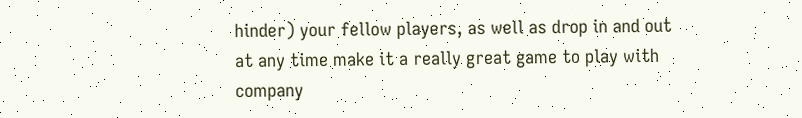hinder) your fellow players, as well as drop in and out at any time make it a really great game to play with company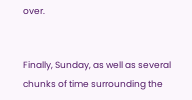over.


Finally, Sunday, as well as several chunks of time surrounding the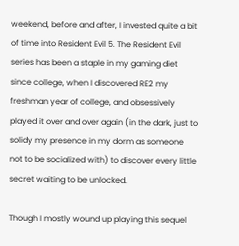weekend, before and after, I invested quite a bit of time into Resident Evil 5. The Resident Evil series has been a staple in my gaming diet since college, when I discovered RE2 my freshman year of college, and obsessively played it over and over again (in the dark, just to solidy my presence in my dorm as someone not to be socialized with) to discover every little secret waiting to be unlocked.

Though I mostly wound up playing this sequel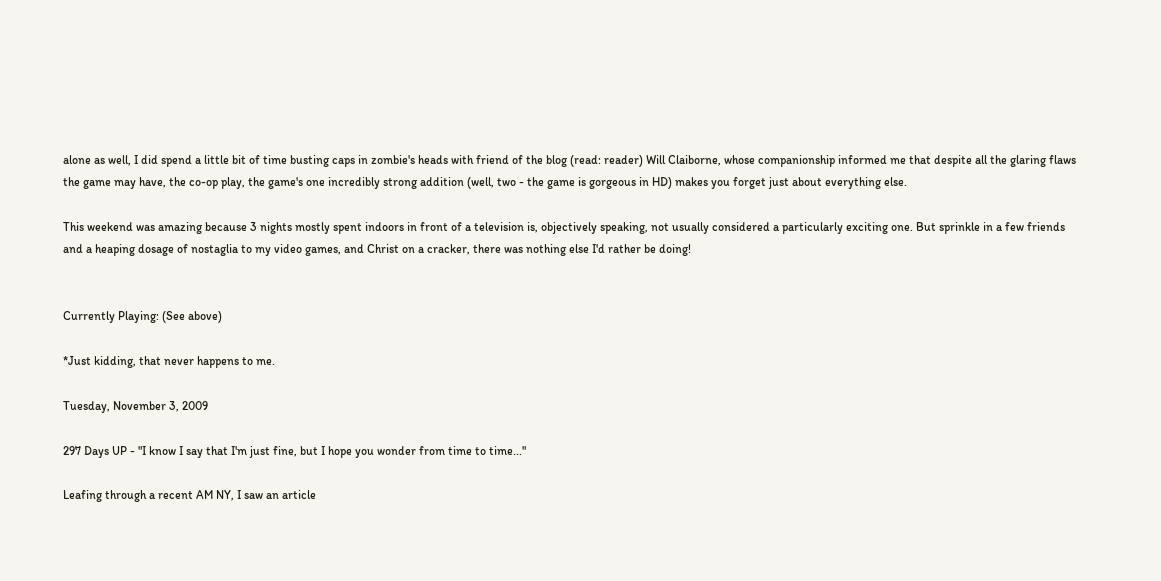alone as well, I did spend a little bit of time busting caps in zombie's heads with friend of the blog (read: reader) Will Claiborne, whose companionship informed me that despite all the glaring flaws the game may have, the co-op play, the game's one incredibly strong addition (well, two - the game is gorgeous in HD) makes you forget just about everything else.

This weekend was amazing because 3 nights mostly spent indoors in front of a television is, objectively speaking, not usually considered a particularly exciting one. But sprinkle in a few friends and a heaping dosage of nostaglia to my video games, and Christ on a cracker, there was nothing else I'd rather be doing!


Currently Playing: (See above)

*Just kidding, that never happens to me.

Tuesday, November 3, 2009

297 Days UP - "I know I say that I'm just fine, but I hope you wonder from time to time..."

Leafing through a recent AM NY, I saw an article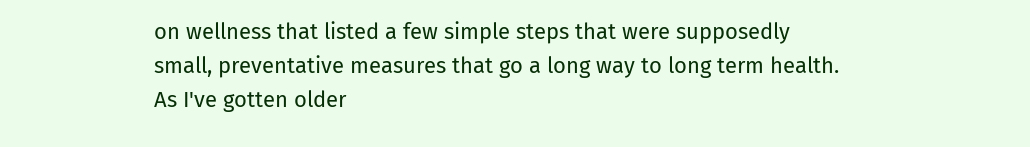on wellness that listed a few simple steps that were supposedly small, preventative measures that go a long way to long term health. As I've gotten older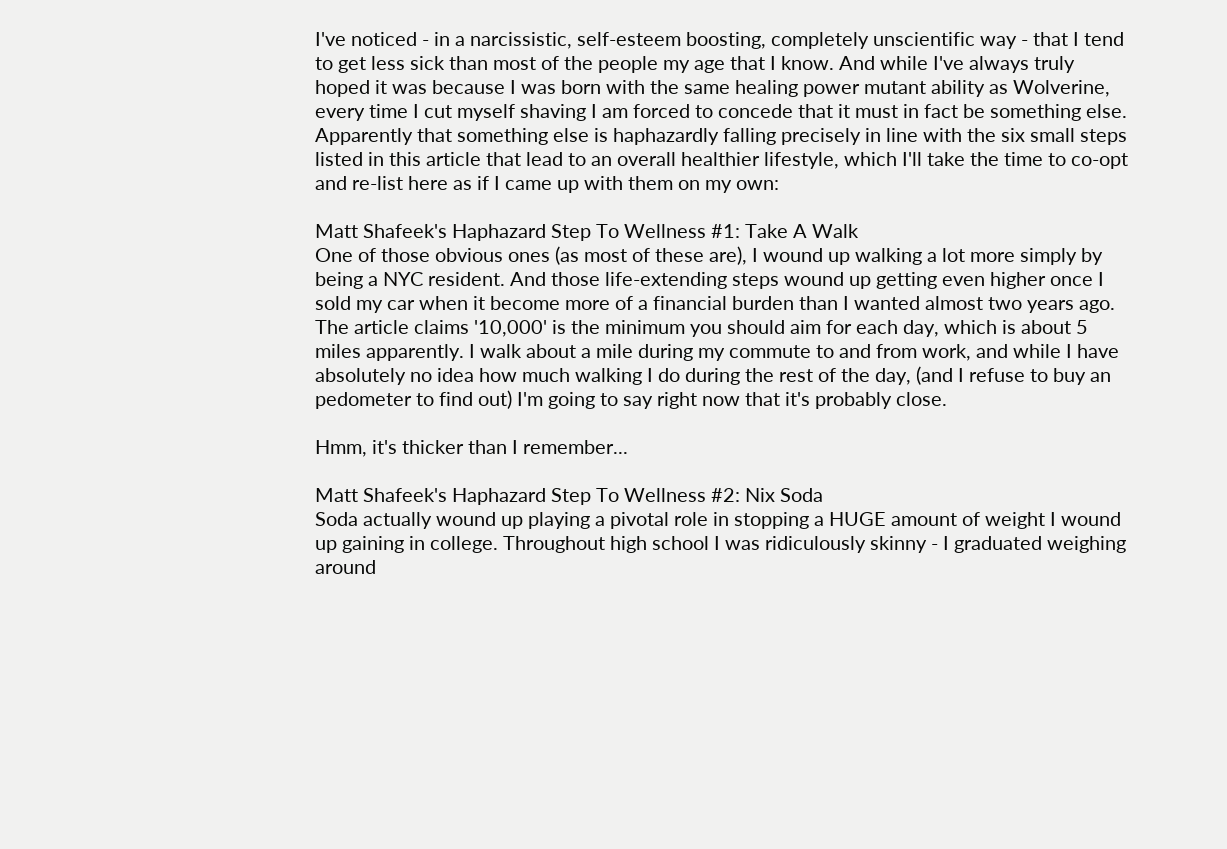I've noticed - in a narcissistic, self-esteem boosting, completely unscientific way - that I tend to get less sick than most of the people my age that I know. And while I've always truly hoped it was because I was born with the same healing power mutant ability as Wolverine, every time I cut myself shaving I am forced to concede that it must in fact be something else. Apparently that something else is haphazardly falling precisely in line with the six small steps listed in this article that lead to an overall healthier lifestyle, which I'll take the time to co-opt and re-list here as if I came up with them on my own:

Matt Shafeek's Haphazard Step To Wellness #1: Take A Walk
One of those obvious ones (as most of these are), I wound up walking a lot more simply by being a NYC resident. And those life-extending steps wound up getting even higher once I sold my car when it become more of a financial burden than I wanted almost two years ago. The article claims '10,000' is the minimum you should aim for each day, which is about 5 miles apparently. I walk about a mile during my commute to and from work, and while I have absolutely no idea how much walking I do during the rest of the day, (and I refuse to buy an pedometer to find out) I'm going to say right now that it's probably close.

Hmm, it's thicker than I remember...

Matt Shafeek's Haphazard Step To Wellness #2: Nix Soda
Soda actually wound up playing a pivotal role in stopping a HUGE amount of weight I wound up gaining in college. Throughout high school I was ridiculously skinny - I graduated weighing around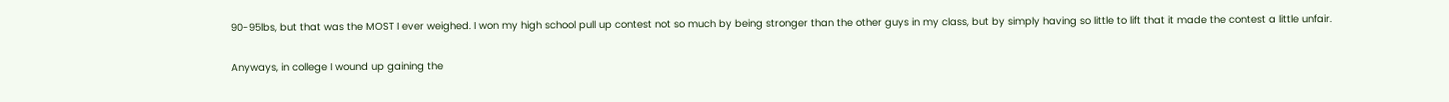90-95lbs, but that was the MOST I ever weighed. I won my high school pull up contest not so much by being stronger than the other guys in my class, but by simply having so little to lift that it made the contest a little unfair.

Anyways, in college I wound up gaining the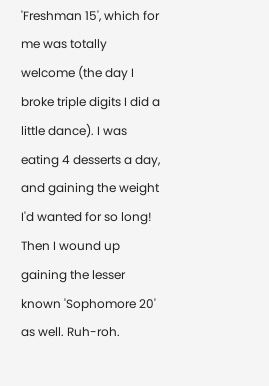'Freshman 15', which for me was totally welcome (the day I broke triple digits I did a little dance). I was eating 4 desserts a day, and gaining the weight I'd wanted for so long! Then I wound up gaining the lesser known 'Sophomore 20' as well. Ruh-roh.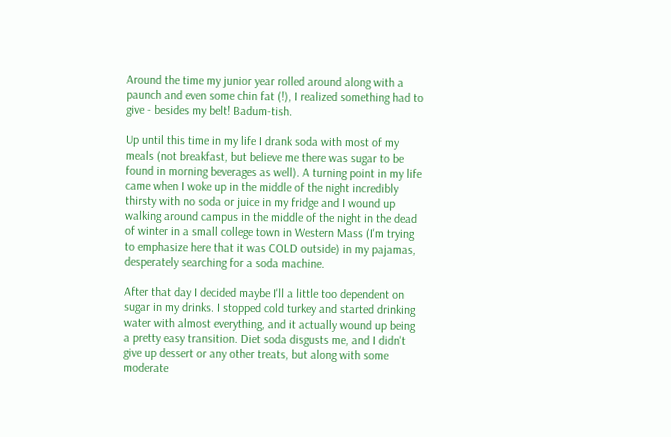Around the time my junior year rolled around along with a paunch and even some chin fat (!), I realized something had to give - besides my belt! Badum-tish.

Up until this time in my life I drank soda with most of my meals (not breakfast, but believe me there was sugar to be found in morning beverages as well). A turning point in my life came when I woke up in the middle of the night incredibly thirsty with no soda or juice in my fridge and I wound up walking around campus in the middle of the night in the dead of winter in a small college town in Western Mass (I'm trying to emphasize here that it was COLD outside) in my pajamas, desperately searching for a soda machine.

After that day I decided maybe I'll a little too dependent on sugar in my drinks. I stopped cold turkey and started drinking water with almost everything, and it actually wound up being a pretty easy transition. Diet soda disgusts me, and I didn't give up dessert or any other treats, but along with some moderate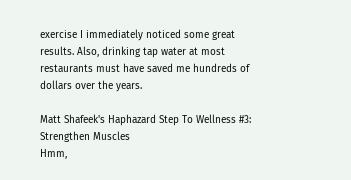exercise I immediately noticed some great results. Also, drinking tap water at most restaurants must have saved me hundreds of dollars over the years.

Matt Shafeek's Haphazard Step To Wellness #3: Strengthen Muscles
Hmm,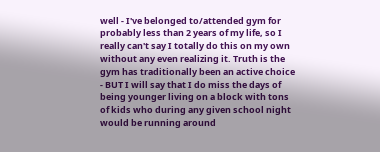well - I've belonged to/attended gym for probably less than 2 years of my life, so I really can't say I totally do this on my own without any even realizing it. Truth is the gym has traditionally been an active choice - BUT I will say that I do miss the days of being younger living on a block with tons of kids who during any given school night would be running around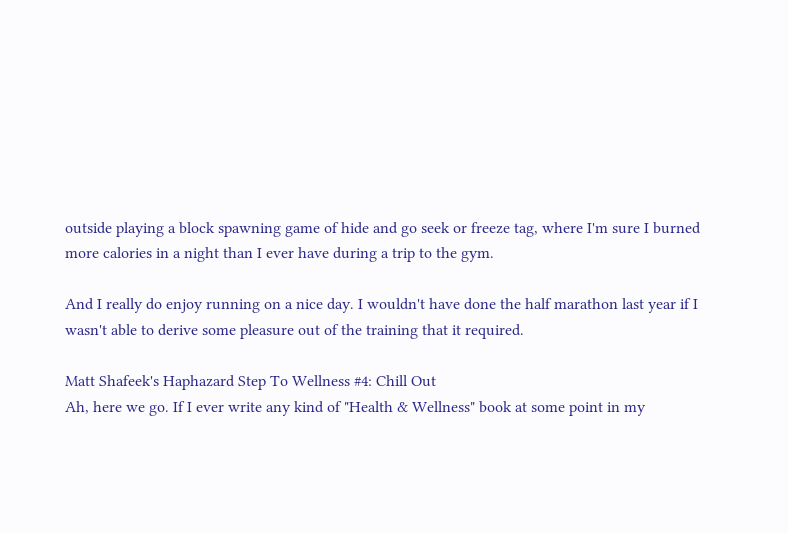outside playing a block spawning game of hide and go seek or freeze tag, where I'm sure I burned more calories in a night than I ever have during a trip to the gym.

And I really do enjoy running on a nice day. I wouldn't have done the half marathon last year if I wasn't able to derive some pleasure out of the training that it required.

Matt Shafeek's Haphazard Step To Wellness #4: Chill Out
Ah, here we go. If I ever write any kind of "Health & Wellness" book at some point in my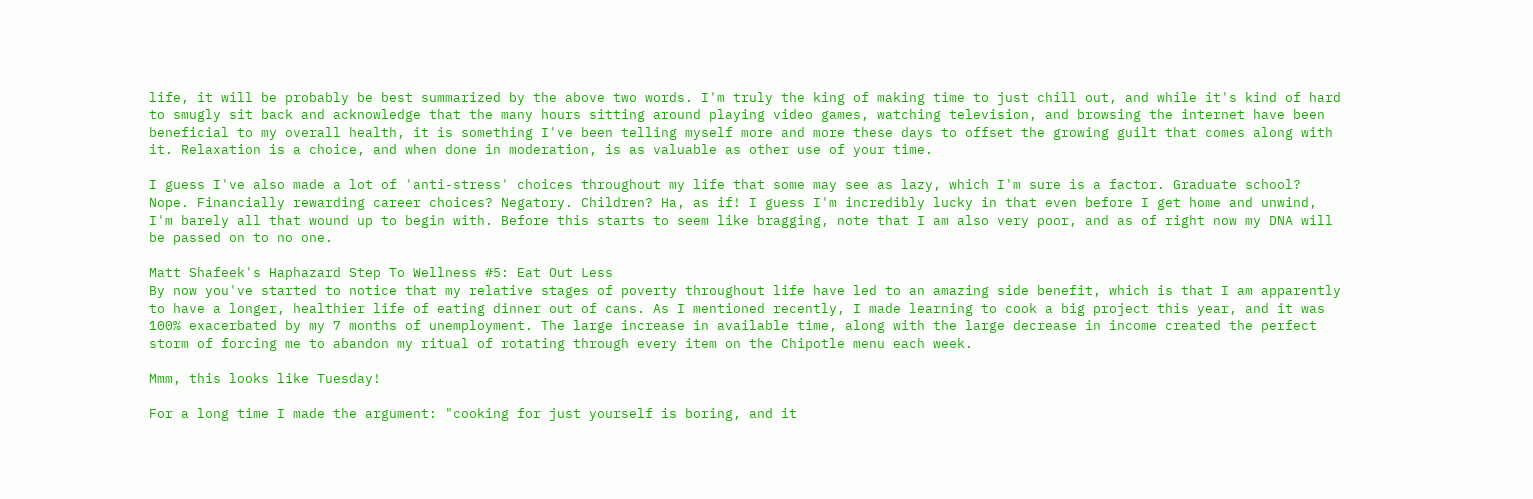life, it will be probably be best summarized by the above two words. I'm truly the king of making time to just chill out, and while it's kind of hard to smugly sit back and acknowledge that the many hours sitting around playing video games, watching television, and browsing the internet have been beneficial to my overall health, it is something I've been telling myself more and more these days to offset the growing guilt that comes along with it. Relaxation is a choice, and when done in moderation, is as valuable as other use of your time.

I guess I've also made a lot of 'anti-stress' choices throughout my life that some may see as lazy, which I'm sure is a factor. Graduate school? Nope. Financially rewarding career choices? Negatory. Children? Ha, as if! I guess I'm incredibly lucky in that even before I get home and unwind, I'm barely all that wound up to begin with. Before this starts to seem like bragging, note that I am also very poor, and as of right now my DNA will be passed on to no one.

Matt Shafeek's Haphazard Step To Wellness #5: Eat Out Less
By now you've started to notice that my relative stages of poverty throughout life have led to an amazing side benefit, which is that I am apparently to have a longer, healthier life of eating dinner out of cans. As I mentioned recently, I made learning to cook a big project this year, and it was 100% exacerbated by my 7 months of unemployment. The large increase in available time, along with the large decrease in income created the perfect storm of forcing me to abandon my ritual of rotating through every item on the Chipotle menu each week.

Mmm, this looks like Tuesday!

For a long time I made the argument: "cooking for just yourself is boring, and it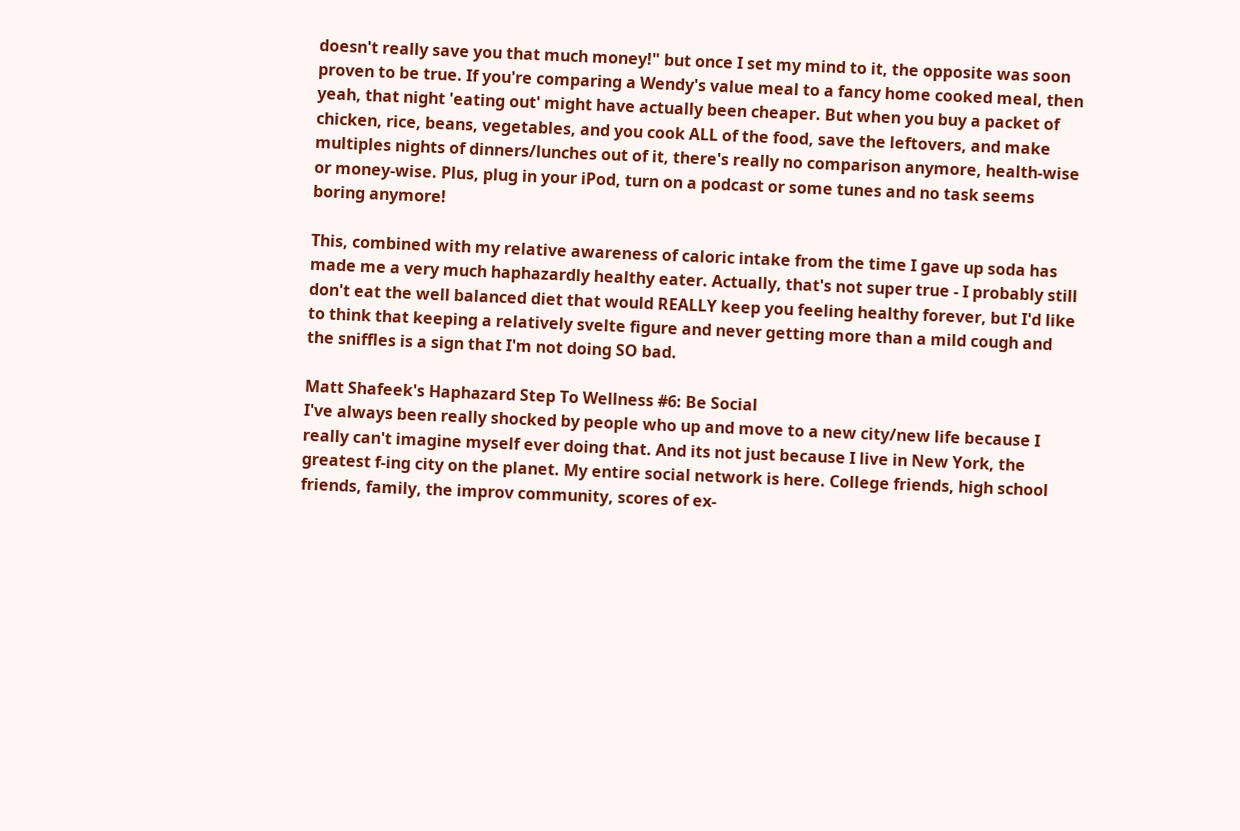doesn't really save you that much money!" but once I set my mind to it, the opposite was soon proven to be true. If you're comparing a Wendy's value meal to a fancy home cooked meal, then yeah, that night 'eating out' might have actually been cheaper. But when you buy a packet of chicken, rice, beans, vegetables, and you cook ALL of the food, save the leftovers, and make multiples nights of dinners/lunches out of it, there's really no comparison anymore, health-wise or money-wise. Plus, plug in your iPod, turn on a podcast or some tunes and no task seems boring anymore!

This, combined with my relative awareness of caloric intake from the time I gave up soda has made me a very much haphazardly healthy eater. Actually, that's not super true - I probably still don't eat the well balanced diet that would REALLY keep you feeling healthy forever, but I'd like to think that keeping a relatively svelte figure and never getting more than a mild cough and the sniffles is a sign that I'm not doing SO bad.

Matt Shafeek's Haphazard Step To Wellness #6: Be Social
I've always been really shocked by people who up and move to a new city/new life because I really can't imagine myself ever doing that. And its not just because I live in New York, the greatest f-ing city on the planet. My entire social network is here. College friends, high school friends, family, the improv community, scores of ex-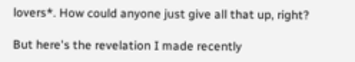lovers*. How could anyone just give all that up, right?

But here's the revelation I made recently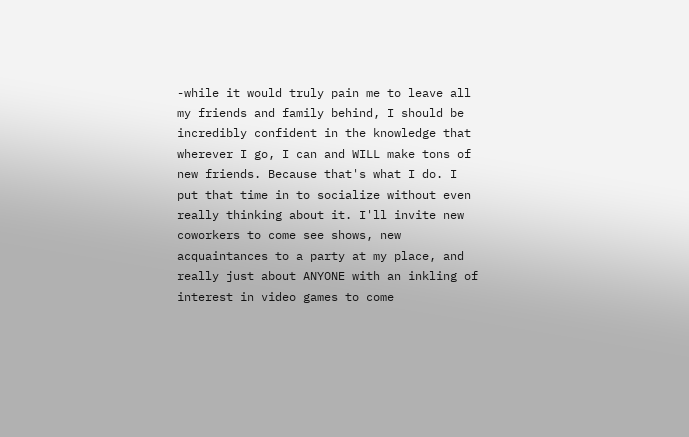-while it would truly pain me to leave all my friends and family behind, I should be incredibly confident in the knowledge that wherever I go, I can and WILL make tons of new friends. Because that's what I do. I put that time in to socialize without even really thinking about it. I'll invite new coworkers to come see shows, new acquaintances to a party at my place, and really just about ANYONE with an inkling of interest in video games to come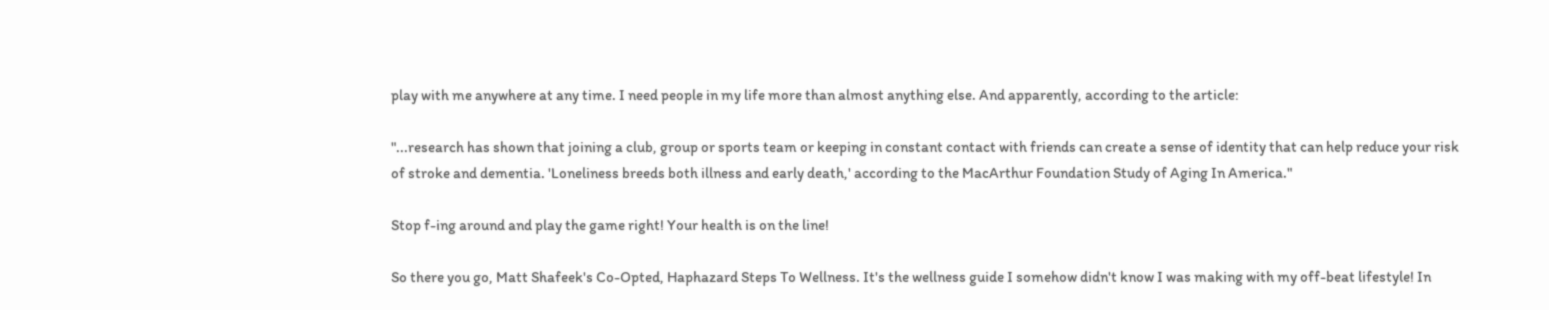play with me anywhere at any time. I need people in my life more than almost anything else. And apparently, according to the article:

"...research has shown that joining a club, group or sports team or keeping in constant contact with friends can create a sense of identity that can help reduce your risk of stroke and dementia. 'Loneliness breeds both illness and early death,' according to the MacArthur Foundation Study of Aging In America."

Stop f-ing around and play the game right! Your health is on the line!

So there you go, Matt Shafeek's Co-Opted, Haphazard Steps To Wellness. It's the wellness guide I somehow didn't know I was making with my off-beat lifestyle! In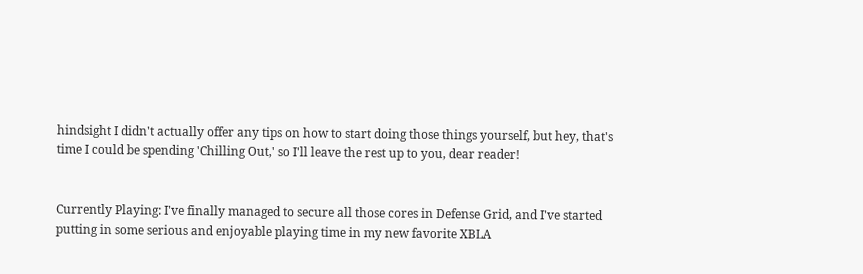hindsight I didn't actually offer any tips on how to start doing those things yourself, but hey, that's time I could be spending 'Chilling Out,' so I'll leave the rest up to you, dear reader!


Currently Playing: I've finally managed to secure all those cores in Defense Grid, and I've started putting in some serious and enjoyable playing time in my new favorite XBLA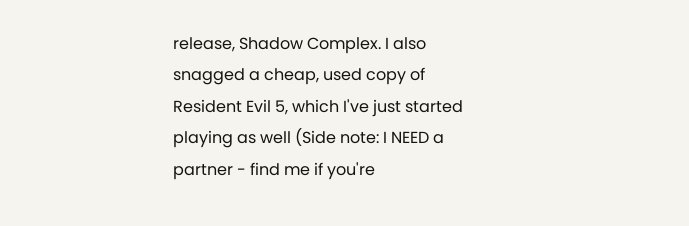release, Shadow Complex. I also snagged a cheap, used copy of Resident Evil 5, which I've just started playing as well (Side note: I NEED a partner - find me if you're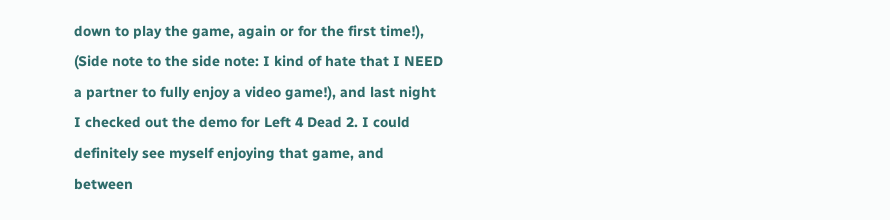down to play the game, again or for the first time!), (Side note to the side note: I kind of hate that I NEED a partner to fully enjoy a video game!), and last night I checked out the demo for Left 4 Dead 2. I could definitely see myself enjoying that game, and between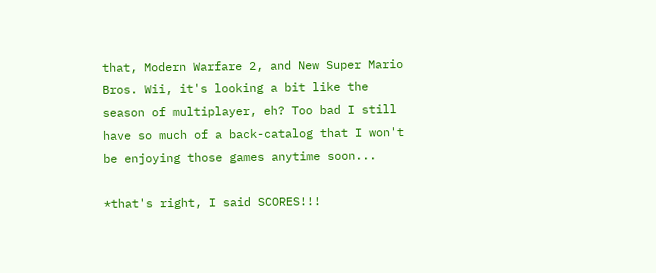that, Modern Warfare 2, and New Super Mario Bros. Wii, it's looking a bit like the season of multiplayer, eh? Too bad I still have so much of a back-catalog that I won't be enjoying those games anytime soon...

*that's right, I said SCORES!!!